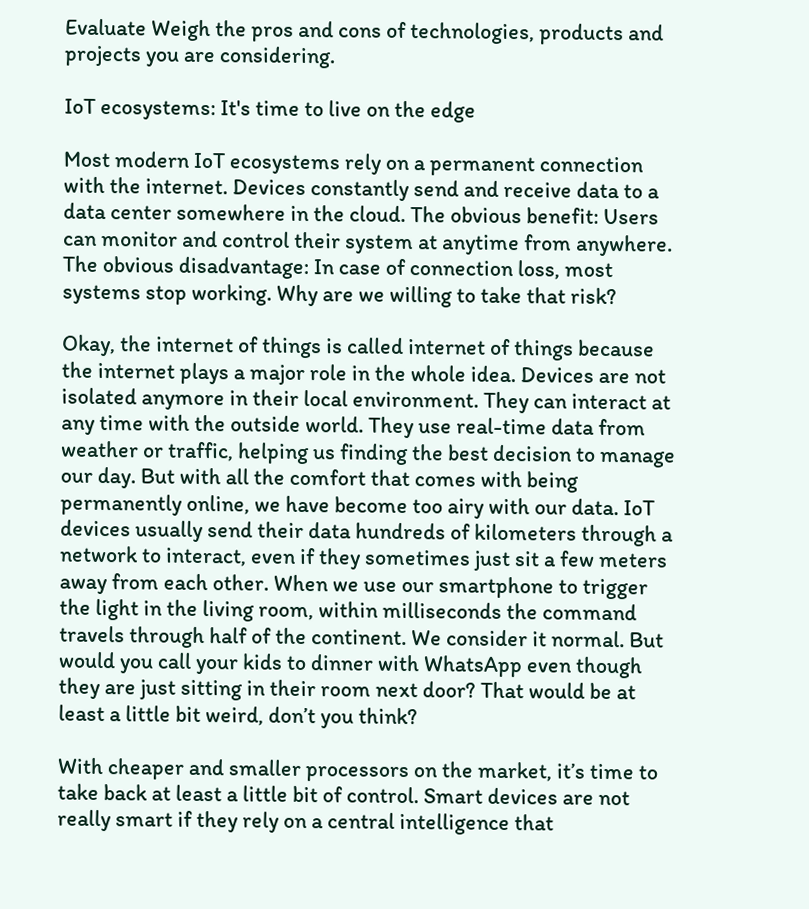Evaluate Weigh the pros and cons of technologies, products and projects you are considering.

IoT ecosystems: It's time to live on the edge

Most modern IoT ecosystems rely on a permanent connection with the internet. Devices constantly send and receive data to a data center somewhere in the cloud. The obvious benefit: Users can monitor and control their system at anytime from anywhere. The obvious disadvantage: In case of connection loss, most systems stop working. Why are we willing to take that risk?

Okay, the internet of things is called internet of things because the internet plays a major role in the whole idea. Devices are not isolated anymore in their local environment. They can interact at any time with the outside world. They use real-time data from weather or traffic, helping us finding the best decision to manage our day. But with all the comfort that comes with being permanently online, we have become too airy with our data. IoT devices usually send their data hundreds of kilometers through a network to interact, even if they sometimes just sit a few meters away from each other. When we use our smartphone to trigger the light in the living room, within milliseconds the command travels through half of the continent. We consider it normal. But would you call your kids to dinner with WhatsApp even though they are just sitting in their room next door? That would be at least a little bit weird, don’t you think?

With cheaper and smaller processors on the market, it’s time to take back at least a little bit of control. Smart devices are not really smart if they rely on a central intelligence that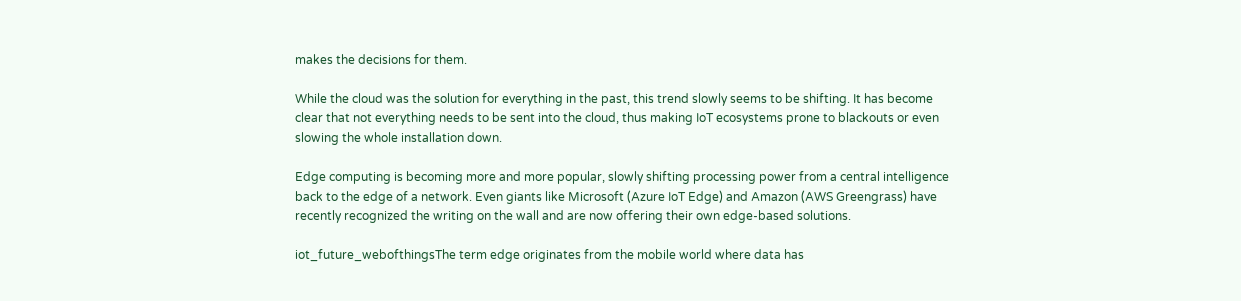makes the decisions for them.

While the cloud was the solution for everything in the past, this trend slowly seems to be shifting. It has become clear that not everything needs to be sent into the cloud, thus making IoT ecosystems prone to blackouts or even slowing the whole installation down.

Edge computing is becoming more and more popular, slowly shifting processing power from a central intelligence back to the edge of a network. Even giants like Microsoft (Azure IoT Edge) and Amazon (AWS Greengrass) have recently recognized the writing on the wall and are now offering their own edge-based solutions.

iot_future_webofthingsThe term edge originates from the mobile world where data has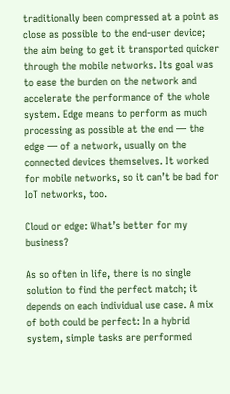traditionally been compressed at a point as close as possible to the end-user device; the aim being to get it transported quicker through the mobile networks. Its goal was to ease the burden on the network and accelerate the performance of the whole system. Edge means to perform as much processing as possible at the end — the edge — of a network, usually on the connected devices themselves. It worked for mobile networks, so it can’t be bad for IoT networks, too.

Cloud or edge: What’s better for my business?

As so often in life, there is no single solution to find the perfect match; it depends on each individual use case. A mix of both could be perfect: In a hybrid system, simple tasks are performed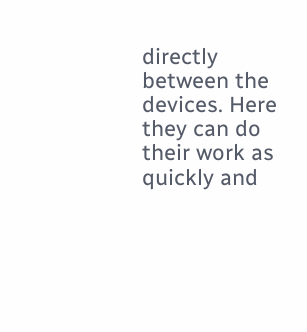directly between the devices. Here they can do their work as quickly and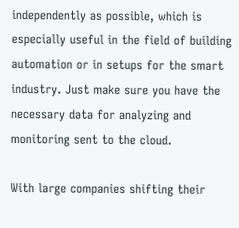independently as possible, which is especially useful in the field of building automation or in setups for the smart industry. Just make sure you have the necessary data for analyzing and monitoring sent to the cloud.

With large companies shifting their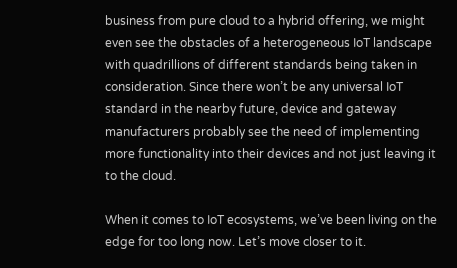business from pure cloud to a hybrid offering, we might even see the obstacles of a heterogeneous IoT landscape with quadrillions of different standards being taken in consideration. Since there won’t be any universal IoT standard in the nearby future, device and gateway manufacturers probably see the need of implementing more functionality into their devices and not just leaving it to the cloud.

When it comes to IoT ecosystems, we’ve been living on the edge for too long now. Let’s move closer to it.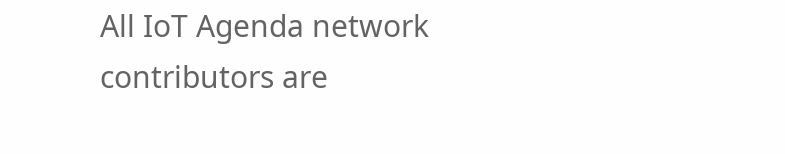All IoT Agenda network contributors are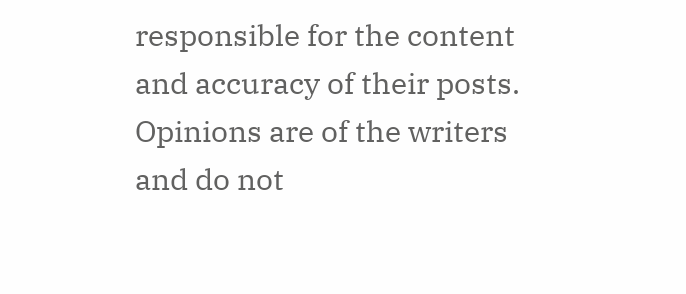responsible for the content and accuracy of their posts. Opinions are of the writers and do not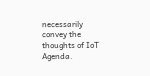necessarily convey the thoughts of IoT Agenda.